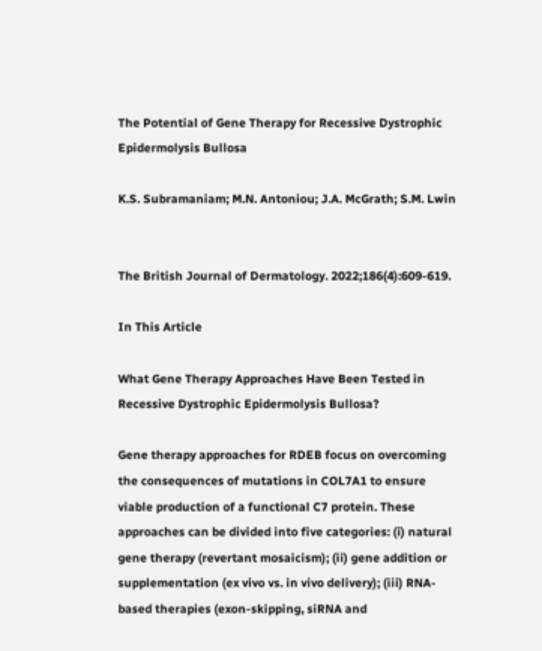The Potential of Gene Therapy for Recessive Dystrophic Epidermolysis Bullosa

K.S. Subramaniam; M.N. Antoniou; J.A. McGrath; S.M. Lwin


The British Journal of Dermatology. 2022;186(4):609-619.

In This Article

What Gene Therapy Approaches Have Been Tested in Recessive Dystrophic Epidermolysis Bullosa?

Gene therapy approaches for RDEB focus on overcoming the consequences of mutations in COL7A1 to ensure viable production of a functional C7 protein. These approaches can be divided into five categories: (i) natural gene therapy (revertant mosaicism); (ii) gene addition or supplementation (ex vivo vs. in vivo delivery); (iii) RNA-based therapies (exon-skipping, siRNA and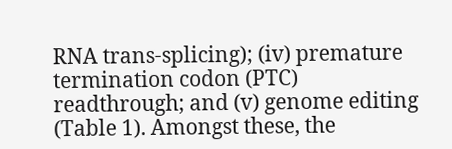RNA trans-splicing); (iv) premature termination codon (PTC) readthrough; and (v) genome editing (Table 1). Amongst these, the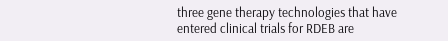three gene therapy technologies that have entered clinical trials for RDEB are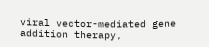viral vector-mediated gene addition therapy,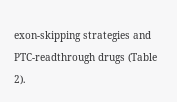exon-skipping strategies and PTC-readthrough drugs (Table 2).